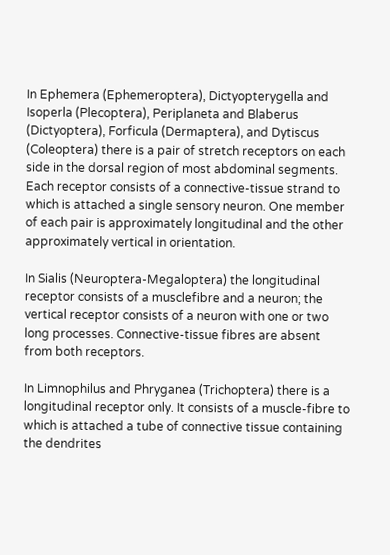In Ephemera (Ephemeroptera), Dictyopterygella and Isoperla (Plecoptera), Periplaneta and Blaberus (Dictyoptera), Forficula (Dermaptera), and Dytiscus (Coleoptera) there is a pair of stretch receptors on each side in the dorsal region of most abdominal segments. Each receptor consists of a connective-tissue strand to which is attached a single sensory neuron. One member of each pair is approximately longitudinal and the other approximately vertical in orientation.

In Sialis (Neuroptera-Megaloptera) the longitudinal receptor consists of a musclefibre and a neuron; the vertical receptor consists of a neuron with one or two long processes. Connective-tissue fibres are absent from both receptors.

In Limnophilus and Phryganea (Trichoptera) there is a longitudinal receptor only. It consists of a muscle-fibre to which is attached a tube of connective tissue containing the dendrites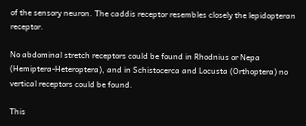of the sensory neuron. The caddis receptor resembles closely the lepidopteran receptor.

No abdominal stretch receptors could be found in Rhodnius or Nepa (Hemiptera-Heteroptera), and in Schistocerca and Locusta (Orthoptera) no vertical receptors could be found.

This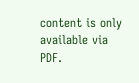content is only available via PDF.